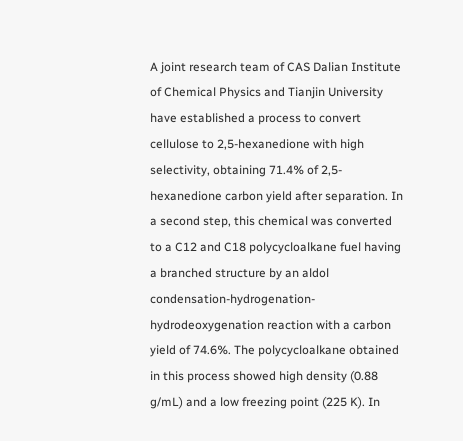A joint research team of CAS Dalian Institute of Chemical Physics and Tianjin University have established a process to convert cellulose to 2,5-hexanedione with high selectivity, obtaining 71.4% of 2,5-hexanedione carbon yield after separation. In a second step, this chemical was converted to a C12 and C18 polycycloalkane fuel having a branched structure by an aldol condensation-hydrogenation-hydrodeoxygenation reaction with a carbon yield of 74.6%. The polycycloalkane obtained in this process showed high density (0.88 g/mL) and a low freezing point (225 K). In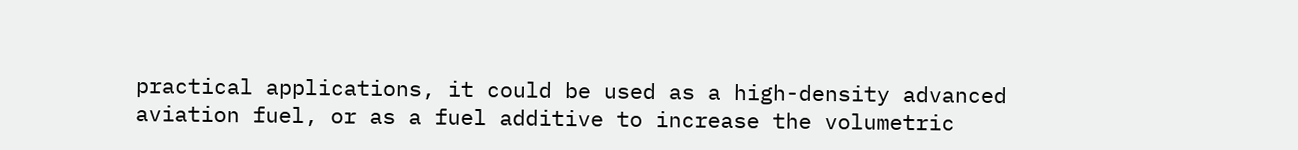practical applications, it could be used as a high-density advanced aviation fuel, or as a fuel additive to increase the volumetric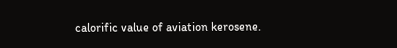calorific value of aviation kerosene.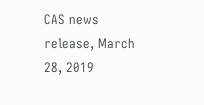CAS news release, March 28, 2019